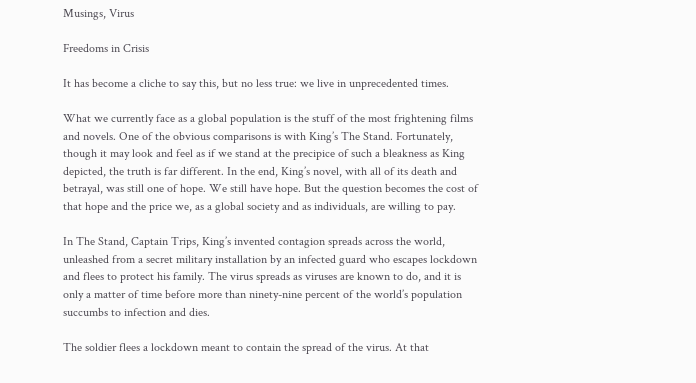Musings, Virus

Freedoms in Crisis

It has become a cliche to say this, but no less true: we live in unprecedented times.

What we currently face as a global population is the stuff of the most frightening films and novels. One of the obvious comparisons is with King’s The Stand. Fortunately, though it may look and feel as if we stand at the precipice of such a bleakness as King depicted, the truth is far different. In the end, King’s novel, with all of its death and betrayal, was still one of hope. We still have hope. But the question becomes the cost of that hope and the price we, as a global society and as individuals, are willing to pay.

In The Stand, Captain Trips, King’s invented contagion spreads across the world, unleashed from a secret military installation by an infected guard who escapes lockdown and flees to protect his family. The virus spreads as viruses are known to do, and it is only a matter of time before more than ninety-nine percent of the world’s population succumbs to infection and dies.

The soldier flees a lockdown meant to contain the spread of the virus. At that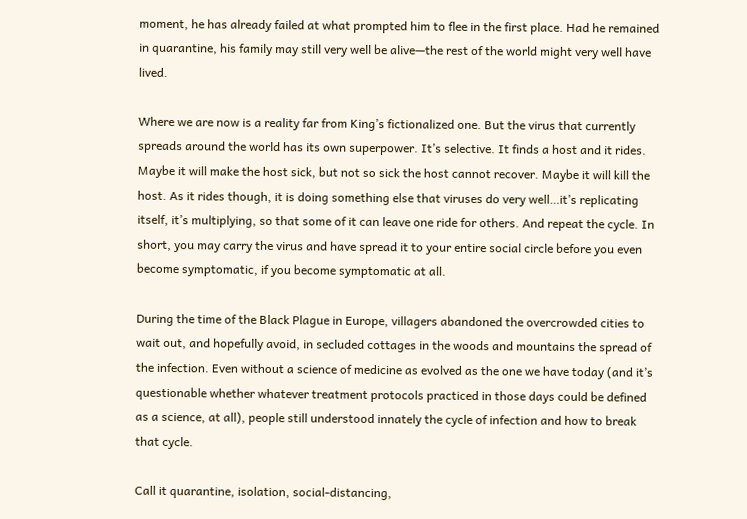moment, he has already failed at what prompted him to flee in the first place. Had he remained in quarantine, his family may still very well be alive—the rest of the world might very well have lived.

Where we are now is a reality far from King’s fictionalized one. But the virus that currently spreads around the world has its own superpower. It’s selective. It finds a host and it rides. Maybe it will make the host sick, but not so sick the host cannot recover. Maybe it will kill the host. As it rides though, it is doing something else that viruses do very well…it’s replicating itself, it’s multiplying, so that some of it can leave one ride for others. And repeat the cycle. In short, you may carry the virus and have spread it to your entire social circle before you even become symptomatic, if you become symptomatic at all.

During the time of the Black Plague in Europe, villagers abandoned the overcrowded cities to wait out, and hopefully avoid, in secluded cottages in the woods and mountains the spread of the infection. Even without a science of medicine as evolved as the one we have today (and it’s questionable whether whatever treatment protocols practiced in those days could be defined as a science, at all), people still understood innately the cycle of infection and how to break that cycle.

Call it quarantine, isolation, social-distancing,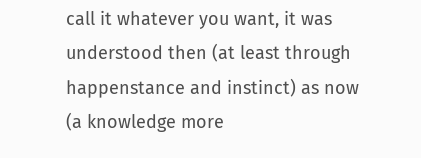call it whatever you want, it was understood then (at least through happenstance and instinct) as now (a knowledge more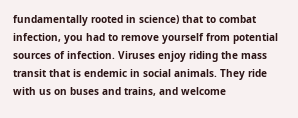fundamentally rooted in science) that to combat infection, you had to remove yourself from potential sources of infection. Viruses enjoy riding the mass transit that is endemic in social animals. They ride with us on buses and trains, and welcome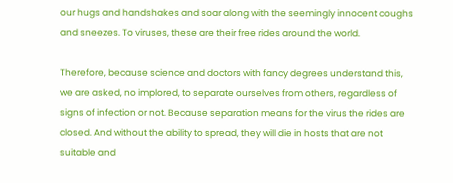our hugs and handshakes and soar along with the seemingly innocent coughs and sneezes. To viruses, these are their free rides around the world.

Therefore, because science and doctors with fancy degrees understand this, we are asked, no implored, to separate ourselves from others, regardless of signs of infection or not. Because separation means for the virus the rides are closed. And without the ability to spread, they will die in hosts that are not suitable and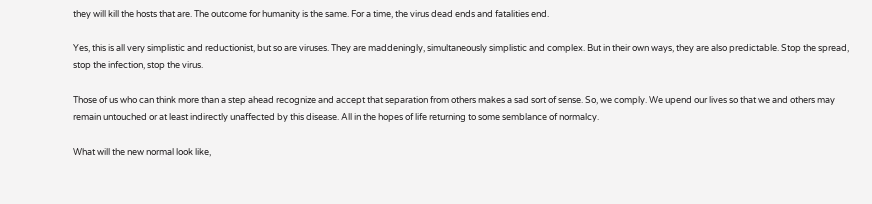they will kill the hosts that are. The outcome for humanity is the same. For a time, the virus dead ends and fatalities end.

Yes, this is all very simplistic and reductionist, but so are viruses. They are maddeningly, simultaneously simplistic and complex. But in their own ways, they are also predictable. Stop the spread, stop the infection, stop the virus.

Those of us who can think more than a step ahead recognize and accept that separation from others makes a sad sort of sense. So, we comply. We upend our lives so that we and others may remain untouched or at least indirectly unaffected by this disease. All in the hopes of life returning to some semblance of normalcy.

What will the new normal look like,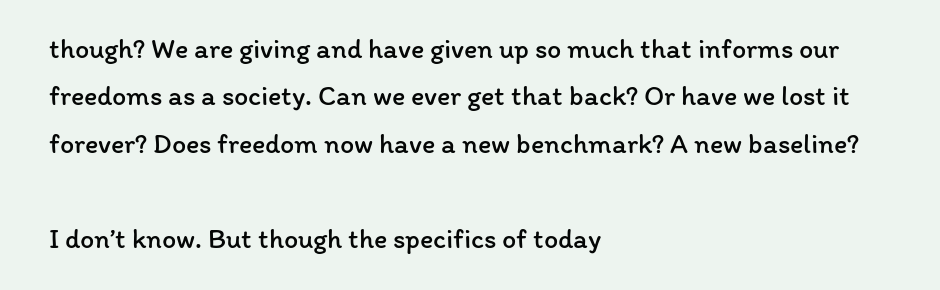though? We are giving and have given up so much that informs our freedoms as a society. Can we ever get that back? Or have we lost it forever? Does freedom now have a new benchmark? A new baseline?

I don’t know. But though the specifics of today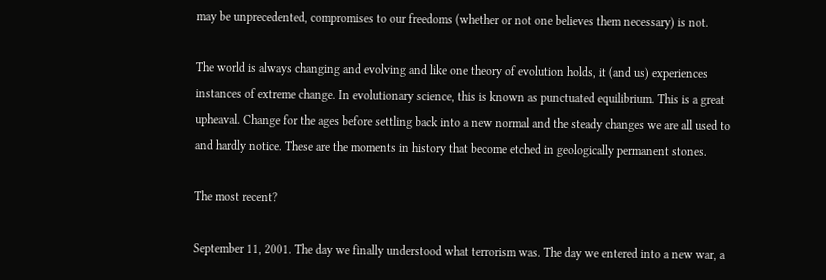may be unprecedented, compromises to our freedoms (whether or not one believes them necessary) is not.

The world is always changing and evolving and like one theory of evolution holds, it (and us) experiences instances of extreme change. In evolutionary science, this is known as punctuated equilibrium. This is a great upheaval. Change for the ages before settling back into a new normal and the steady changes we are all used to and hardly notice. These are the moments in history that become etched in geologically permanent stones.

The most recent?

September 11, 2001. The day we finally understood what terrorism was. The day we entered into a new war, a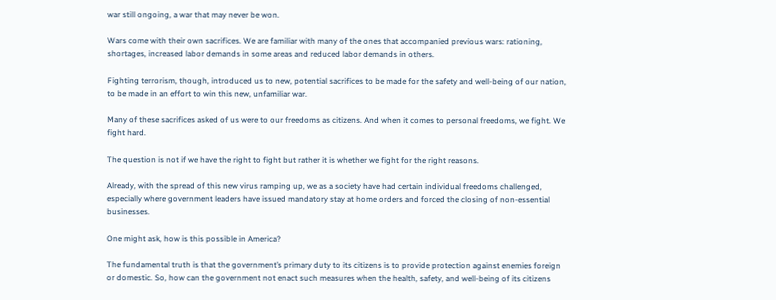war still ongoing, a war that may never be won.

Wars come with their own sacrifices. We are familiar with many of the ones that accompanied previous wars: rationing, shortages, increased labor demands in some areas and reduced labor demands in others.

Fighting terrorism, though, introduced us to new, potential sacrifices to be made for the safety and well-being of our nation, to be made in an effort to win this new, unfamiliar war.

Many of these sacrifices asked of us were to our freedoms as citizens. And when it comes to personal freedoms, we fight. We fight hard.

The question is not if we have the right to fight but rather it is whether we fight for the right reasons.

Already, with the spread of this new virus ramping up, we as a society have had certain individual freedoms challenged, especially where government leaders have issued mandatory stay at home orders and forced the closing of non-essential businesses.

One might ask, how is this possible in America?

The fundamental truth is that the government’s primary duty to its citizens is to provide protection against enemies foreign or domestic. So, how can the government not enact such measures when the health, safety, and well-being of its citizens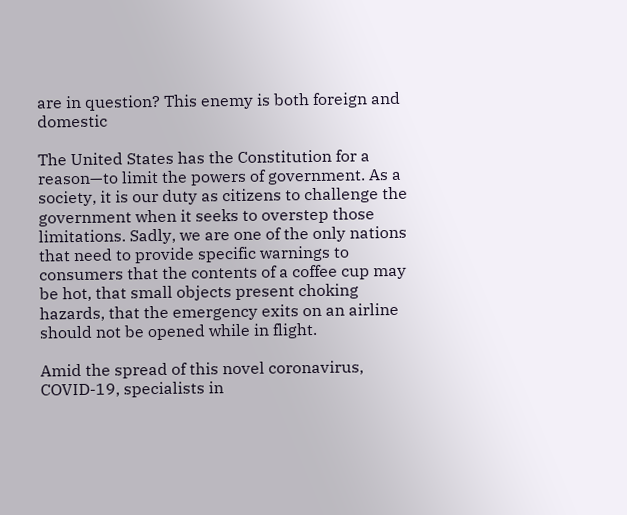are in question? This enemy is both foreign and domestic

The United States has the Constitution for a reason—to limit the powers of government. As a society, it is our duty as citizens to challenge the government when it seeks to overstep those limitations. Sadly, we are one of the only nations that need to provide specific warnings to consumers that the contents of a coffee cup may be hot, that small objects present choking hazards, that the emergency exits on an airline should not be opened while in flight.

Amid the spread of this novel coronavirus, COVID-19, specialists in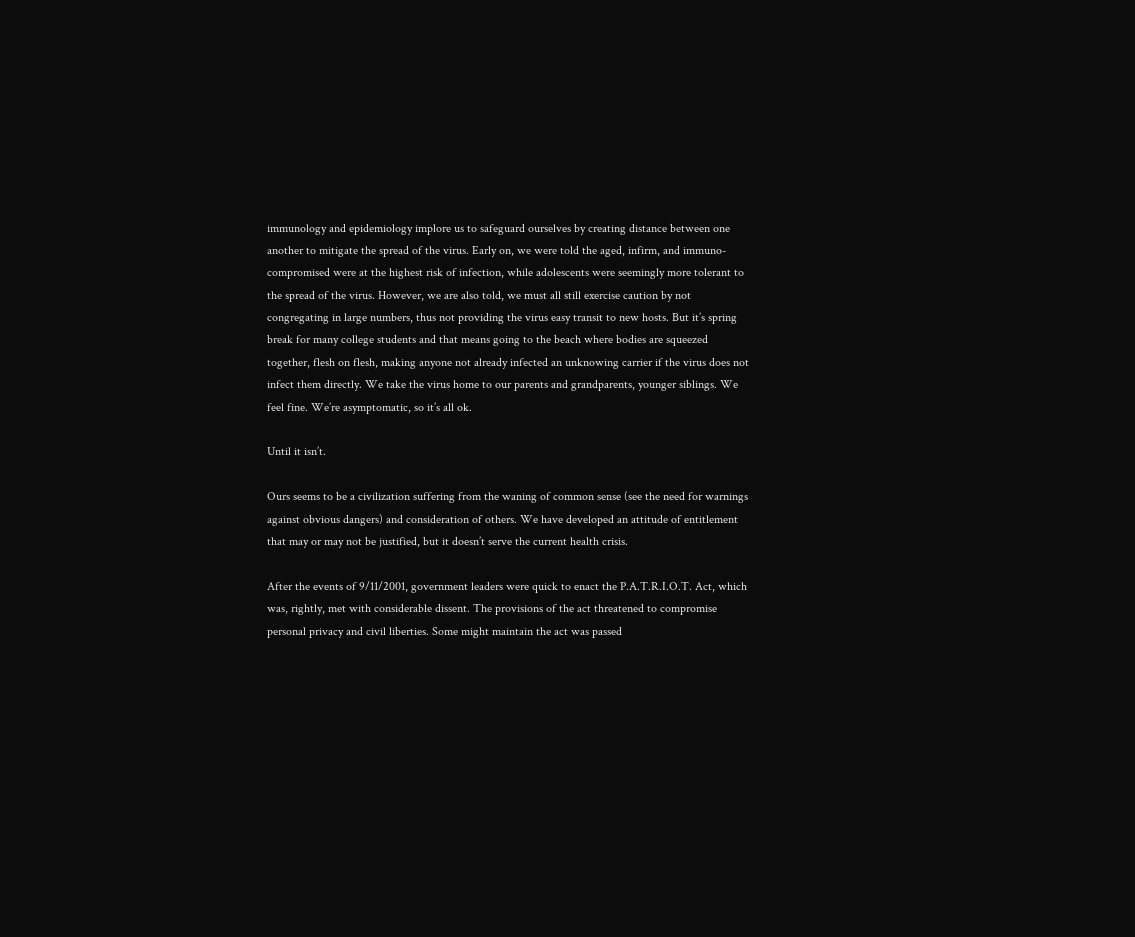immunology and epidemiology implore us to safeguard ourselves by creating distance between one another to mitigate the spread of the virus. Early on, we were told the aged, infirm, and immuno-compromised were at the highest risk of infection, while adolescents were seemingly more tolerant to the spread of the virus. However, we are also told, we must all still exercise caution by not congregating in large numbers, thus not providing the virus easy transit to new hosts. But it’s spring break for many college students and that means going to the beach where bodies are squeezed together, flesh on flesh, making anyone not already infected an unknowing carrier if the virus does not infect them directly. We take the virus home to our parents and grandparents, younger siblings. We feel fine. We’re asymptomatic, so it’s all ok.

Until it isn’t.

Ours seems to be a civilization suffering from the waning of common sense (see the need for warnings against obvious dangers) and consideration of others. We have developed an attitude of entitlement that may or may not be justified, but it doesn’t serve the current health crisis.

After the events of 9/11/2001, government leaders were quick to enact the P.A.T.R.I.O.T. Act, which was, rightly, met with considerable dissent. The provisions of the act threatened to compromise personal privacy and civil liberties. Some might maintain the act was passed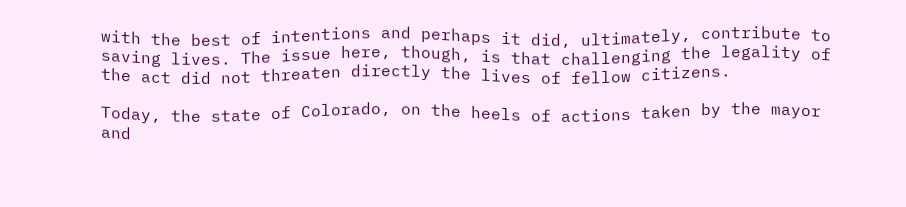with the best of intentions and perhaps it did, ultimately, contribute to saving lives. The issue here, though, is that challenging the legality of the act did not threaten directly the lives of fellow citizens.

Today, the state of Colorado, on the heels of actions taken by the mayor and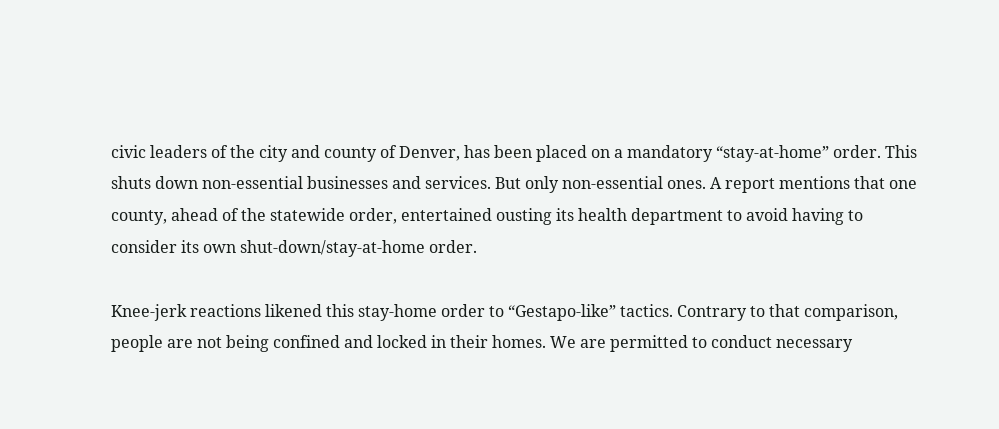civic leaders of the city and county of Denver, has been placed on a mandatory “stay-at-home” order. This shuts down non-essential businesses and services. But only non-essential ones. A report mentions that one county, ahead of the statewide order, entertained ousting its health department to avoid having to consider its own shut-down/stay-at-home order.

Knee-jerk reactions likened this stay-home order to “Gestapo-like” tactics. Contrary to that comparison, people are not being confined and locked in their homes. We are permitted to conduct necessary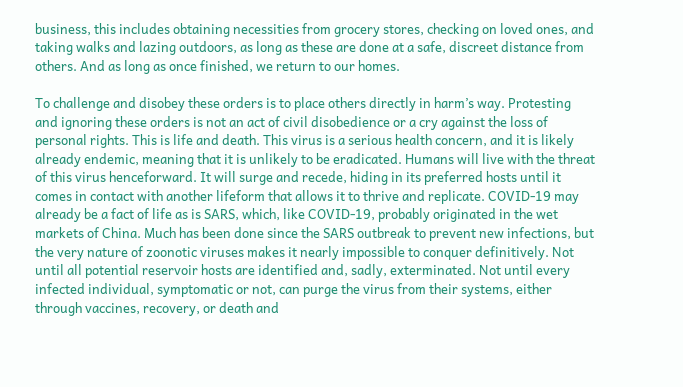business, this includes obtaining necessities from grocery stores, checking on loved ones, and taking walks and lazing outdoors, as long as these are done at a safe, discreet distance from others. And as long as once finished, we return to our homes.

To challenge and disobey these orders is to place others directly in harm’s way. Protesting and ignoring these orders is not an act of civil disobedience or a cry against the loss of personal rights. This is life and death. This virus is a serious health concern, and it is likely already endemic, meaning that it is unlikely to be eradicated. Humans will live with the threat of this virus henceforward. It will surge and recede, hiding in its preferred hosts until it comes in contact with another lifeform that allows it to thrive and replicate. COVID-19 may already be a fact of life as is SARS, which, like COVID-19, probably originated in the wet markets of China. Much has been done since the SARS outbreak to prevent new infections, but the very nature of zoonotic viruses makes it nearly impossible to conquer definitively. Not until all potential reservoir hosts are identified and, sadly, exterminated. Not until every infected individual, symptomatic or not, can purge the virus from their systems, either through vaccines, recovery, or death and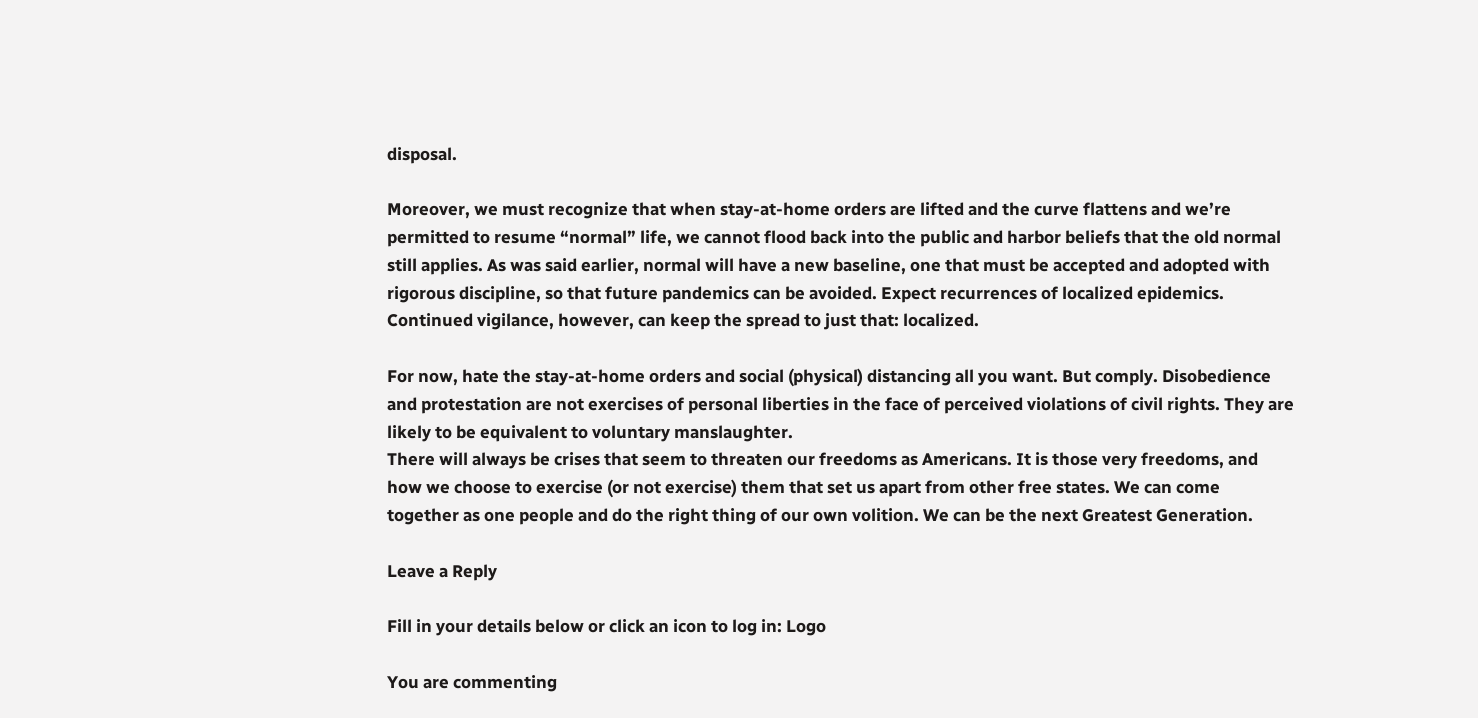disposal.

Moreover, we must recognize that when stay-at-home orders are lifted and the curve flattens and we’re permitted to resume “normal” life, we cannot flood back into the public and harbor beliefs that the old normal still applies. As was said earlier, normal will have a new baseline, one that must be accepted and adopted with rigorous discipline, so that future pandemics can be avoided. Expect recurrences of localized epidemics. Continued vigilance, however, can keep the spread to just that: localized.

For now, hate the stay-at-home orders and social (physical) distancing all you want. But comply. Disobedience and protestation are not exercises of personal liberties in the face of perceived violations of civil rights. They are likely to be equivalent to voluntary manslaughter.
There will always be crises that seem to threaten our freedoms as Americans. It is those very freedoms, and how we choose to exercise (or not exercise) them that set us apart from other free states. We can come together as one people and do the right thing of our own volition. We can be the next Greatest Generation.

Leave a Reply

Fill in your details below or click an icon to log in: Logo

You are commenting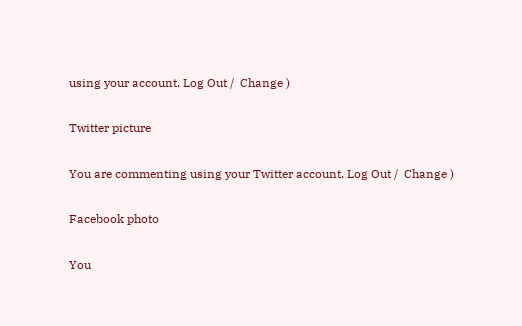using your account. Log Out /  Change )

Twitter picture

You are commenting using your Twitter account. Log Out /  Change )

Facebook photo

You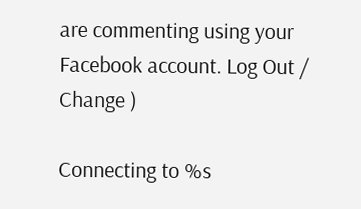are commenting using your Facebook account. Log Out /  Change )

Connecting to %s